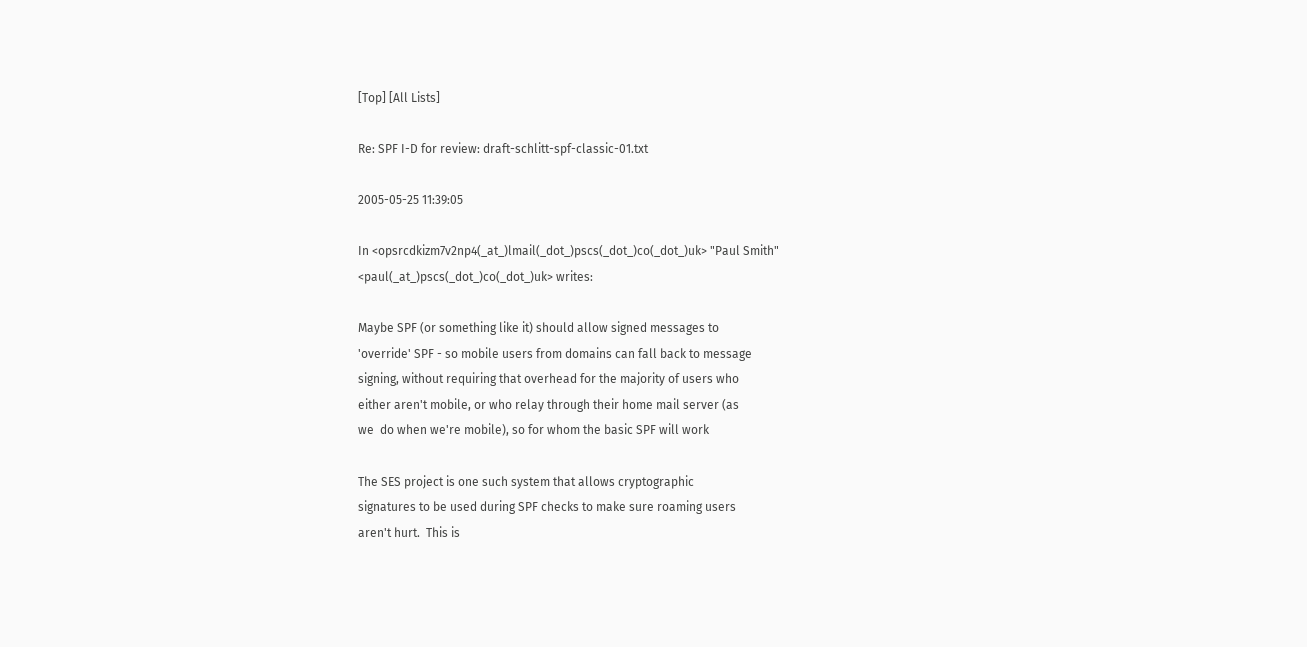[Top] [All Lists]

Re: SPF I-D for review: draft-schlitt-spf-classic-01.txt

2005-05-25 11:39:05

In <opsrcdkizm7v2np4(_at_)lmail(_dot_)pscs(_dot_)co(_dot_)uk> "Paul Smith"
<paul(_at_)pscs(_dot_)co(_dot_)uk> writes:

Maybe SPF (or something like it) should allow signed messages to
'override' SPF - so mobile users from domains can fall back to message
signing, without requiring that overhead for the majority of users who
either aren't mobile, or who relay through their home mail server (as
we  do when we're mobile), so for whom the basic SPF will work

The SES project is one such system that allows cryptographic
signatures to be used during SPF checks to make sure roaming users
aren't hurt.  This is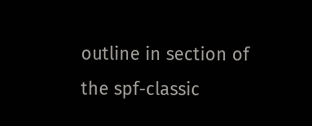outline in section of the spf-classic